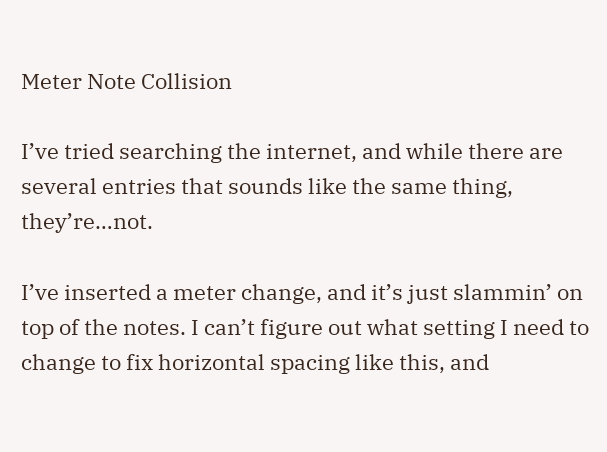Meter Note Collision

I’ve tried searching the internet, and while there are several entries that sounds like the same thing, they’re…not.

I’ve inserted a meter change, and it’s just slammin’ on top of the notes. I can’t figure out what setting I need to change to fix horizontal spacing like this, and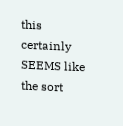this certainly SEEMS like the sort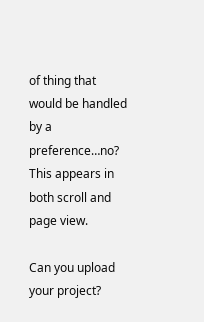of thing that would be handled by a preference…no? This appears in both scroll and page view.

Can you upload your project?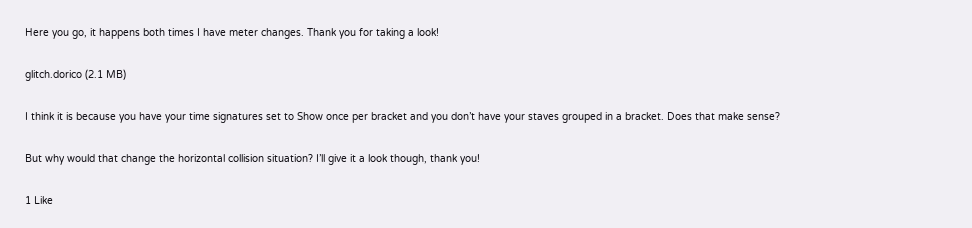Here you go, it happens both times I have meter changes. Thank you for taking a look!

glitch.dorico (2.1 MB)

I think it is because you have your time signatures set to Show once per bracket and you don’t have your staves grouped in a bracket. Does that make sense?

But why would that change the horizontal collision situation? I’ll give it a look though, thank you!

1 Like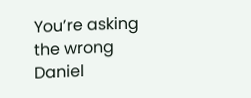You’re asking the wrong Daniel